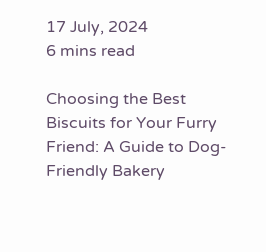17 July, 2024
6 mins read

Choosing the Best Biscuits for Your Furry Friend: A Guide to Dog-Friendly Bakery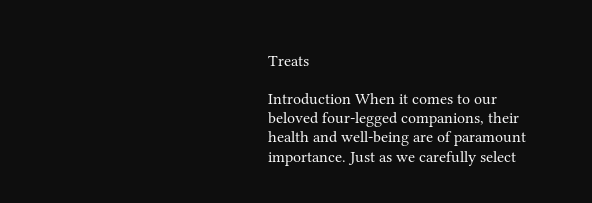Treats

Introduction When it comes to our beloved four-legged companions, their health and well-being are of paramount importance. Just as we carefully select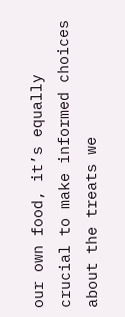our own food, it’s equally crucial to make informed choices about the treats we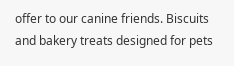offer to our canine friends. Biscuits and bakery treats designed for pets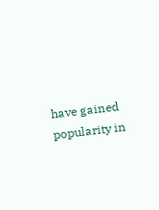have gained popularity in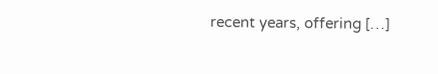recent years, offering […]